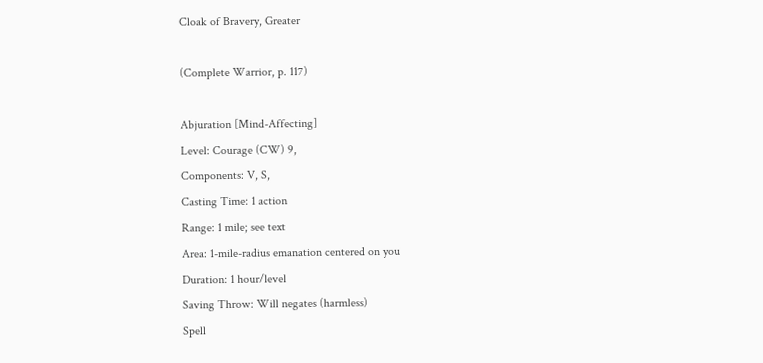Cloak of Bravery, Greater

(Complete Warrior, p. 117)

Abjuration [Mind-Affecting]
Level: Courage (CW) 9,
Components: V, S,
Casting Time: 1 action
Range: 1 mile; see text
Area: 1-mile-radius emanation centered on you
Duration: 1 hour/level
Saving Throw: Will negates (harmless)
Spell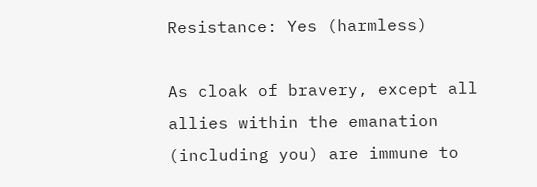Resistance: Yes (harmless)

As cloak of bravery, except all allies within the emanation (including you) are immune to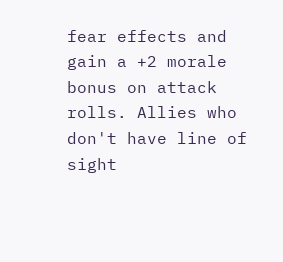fear effects and gain a +2 morale bonus on attack rolls. Allies who don't have line of sight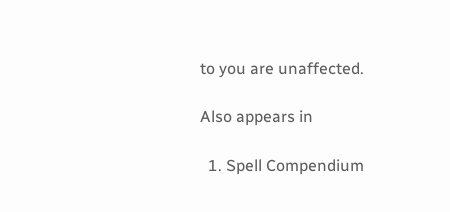to you are unaffected.

Also appears in

  1. Spell Compendium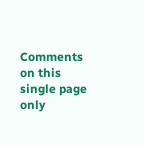Comments on this single page only